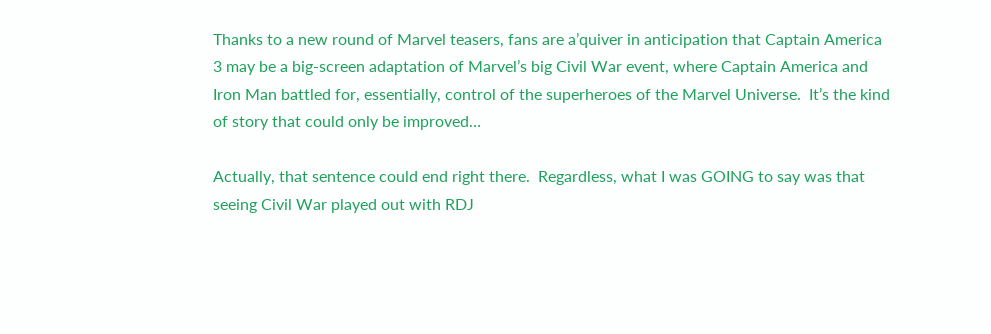Thanks to a new round of Marvel teasers, fans are a’quiver in anticipation that Captain America 3 may be a big-screen adaptation of Marvel’s big Civil War event, where Captain America and Iron Man battled for, essentially, control of the superheroes of the Marvel Universe.  It’s the kind of story that could only be improved…

Actually, that sentence could end right there.  Regardless, what I was GOING to say was that seeing Civil War played out with RDJ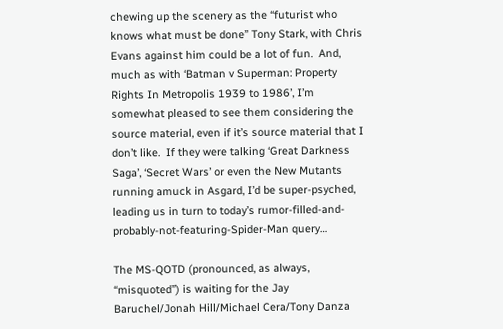chewing up the scenery as the “futurist who knows what must be done” Tony Stark, with Chris Evans against him could be a lot of fun.  And, much as with ‘Batman v Superman: Property Rights In Metropolis 1939 to 1986’, I’m somewhat pleased to see them considering the source material, even if it’s source material that I don’t like.  If they were talking ‘Great Darkness Saga’, ‘Secret Wars’ or even the New Mutants running amuck in Asgard, I’d be super-psyched, leading us in turn to today’s rumor-filled-and-probably-not-featuring-Spider-Man query…

The MS-QOTD (pronounced, as always, “misquoted”) is waiting for the Jay Baruchel/Jonah Hill/Michael Cera/Tony Danza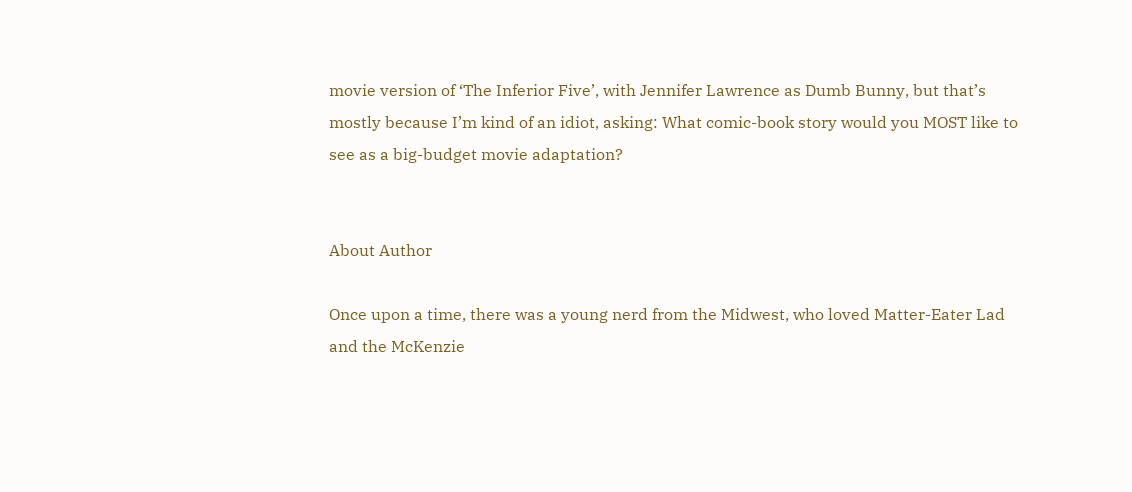movie version of ‘The Inferior Five’, with Jennifer Lawrence as Dumb Bunny, but that’s mostly because I’m kind of an idiot, asking: What comic-book story would you MOST like to see as a big-budget movie adaptation?


About Author

Once upon a time, there was a young nerd from the Midwest, who loved Matter-Eater Lad and the McKenzie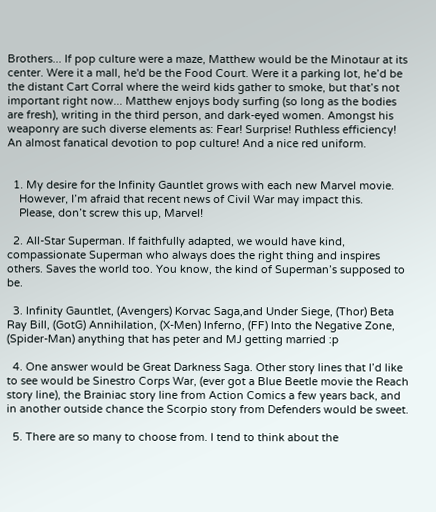Brothers... If pop culture were a maze, Matthew would be the Minotaur at its center. Were it a mall, he'd be the Food Court. Were it a parking lot, he’d be the distant Cart Corral where the weird kids gather to smoke, but that’s not important right now... Matthew enjoys body surfing (so long as the bodies are fresh), writing in the third person, and dark-eyed women. Amongst his weaponry are such diverse elements as: Fear! Surprise! Ruthless efficiency! An almost fanatical devotion to pop culture! And a nice red uniform.


  1. My desire for the Infinity Gauntlet grows with each new Marvel movie.
    However, I’m afraid that recent news of Civil War may impact this.
    Please, don’t screw this up, Marvel!

  2. All-Star Superman. If faithfully adapted, we would have kind, compassionate Superman who always does the right thing and inspires others. Saves the world too. You know, the kind of Superman’s supposed to be.

  3. Infinity Gauntlet, (Avengers) Korvac Saga,and Under Siege, (Thor) Beta Ray Bill, (GotG) Annihilation, (X-Men) Inferno, (FF) Into the Negative Zone, (Spider-Man) anything that has peter and MJ getting married :p

  4. One answer would be Great Darkness Saga. Other story lines that I’d like to see would be Sinestro Corps War, (ever got a Blue Beetle movie the Reach story line), the Brainiac story line from Action Comics a few years back, and in another outside chance the Scorpio story from Defenders would be sweet.

  5. There are so many to choose from. I tend to think about the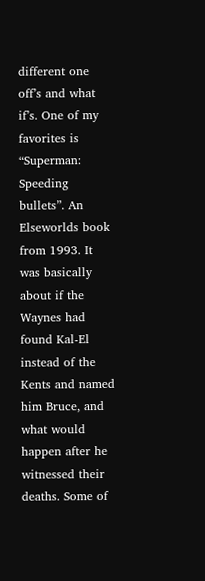different one off’s and what if’s. One of my favorites is “Superman: Speeding bullets”. An Elseworlds book from 1993. It was basically about if the Waynes had found Kal-El instead of the Kents and named him Bruce, and what would happen after he witnessed their deaths. Some of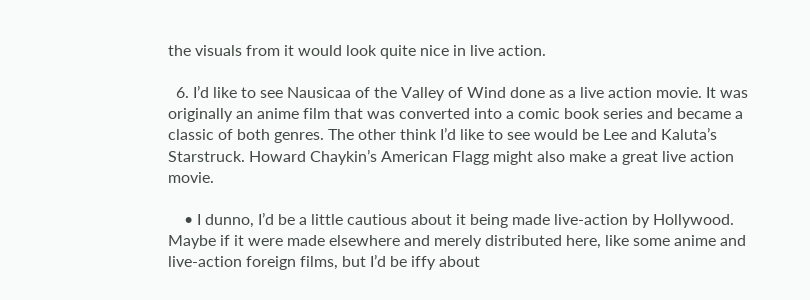the visuals from it would look quite nice in live action.

  6. I’d like to see Nausicaa of the Valley of Wind done as a live action movie. It was originally an anime film that was converted into a comic book series and became a classic of both genres. The other think I’d like to see would be Lee and Kaluta’s Starstruck. Howard Chaykin’s American Flagg might also make a great live action movie.

    • I dunno, I’d be a little cautious about it being made live-action by Hollywood. Maybe if it were made elsewhere and merely distributed here, like some anime and live-action foreign films, but I’d be iffy about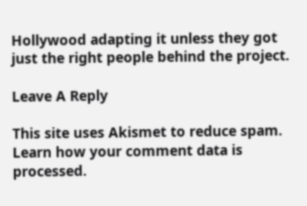Hollywood adapting it unless they got just the right people behind the project.

Leave A Reply

This site uses Akismet to reduce spam. Learn how your comment data is processed.